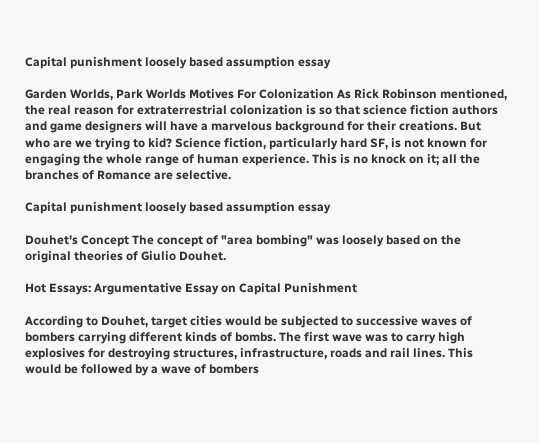Capital punishment loosely based assumption essay

Garden Worlds, Park Worlds Motives For Colonization As Rick Robinson mentioned, the real reason for extraterrestrial colonization is so that science fiction authors and game designers will have a marvelous background for their creations. But who are we trying to kid? Science fiction, particularly hard SF, is not known for engaging the whole range of human experience. This is no knock on it; all the branches of Romance are selective.

Capital punishment loosely based assumption essay

Douhet's Concept The concept of "area bombing" was loosely based on the original theories of Giulio Douhet.

Hot Essays: Argumentative Essay on Capital Punishment

According to Douhet, target cities would be subjected to successive waves of bombers carrying different kinds of bombs. The first wave was to carry high explosives for destroying structures, infrastructure, roads and rail lines. This would be followed by a wave of bombers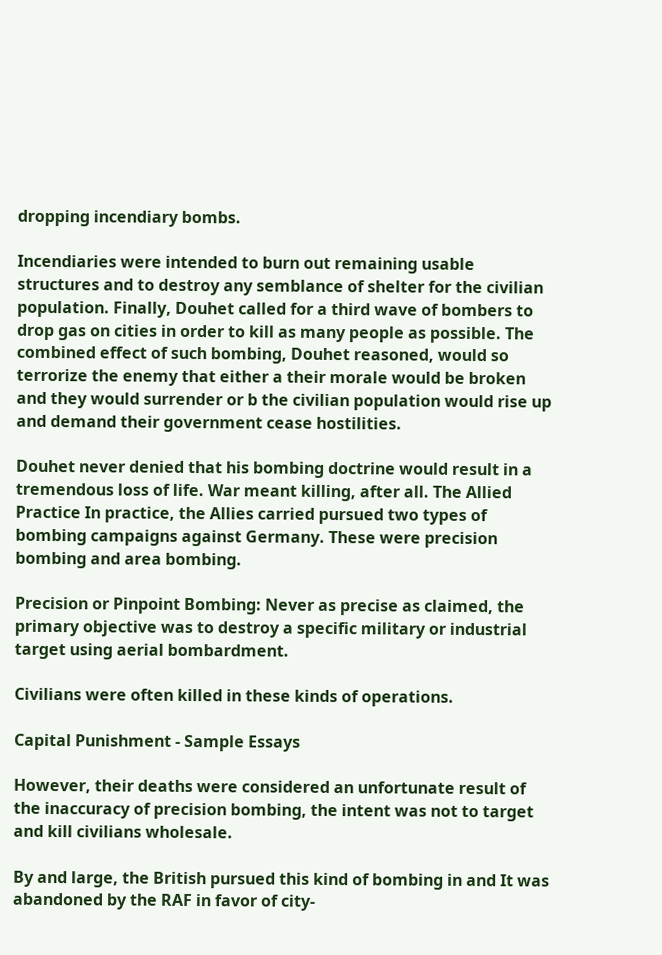dropping incendiary bombs.

Incendiaries were intended to burn out remaining usable structures and to destroy any semblance of shelter for the civilian population. Finally, Douhet called for a third wave of bombers to drop gas on cities in order to kill as many people as possible. The combined effect of such bombing, Douhet reasoned, would so terrorize the enemy that either a their morale would be broken and they would surrender or b the civilian population would rise up and demand their government cease hostilities.

Douhet never denied that his bombing doctrine would result in a tremendous loss of life. War meant killing, after all. The Allied Practice In practice, the Allies carried pursued two types of bombing campaigns against Germany. These were precision bombing and area bombing.

Precision or Pinpoint Bombing: Never as precise as claimed, the primary objective was to destroy a specific military or industrial target using aerial bombardment.

Civilians were often killed in these kinds of operations.

Capital Punishment - Sample Essays

However, their deaths were considered an unfortunate result of the inaccuracy of precision bombing, the intent was not to target and kill civilians wholesale.

By and large, the British pursued this kind of bombing in and It was abandoned by the RAF in favor of city-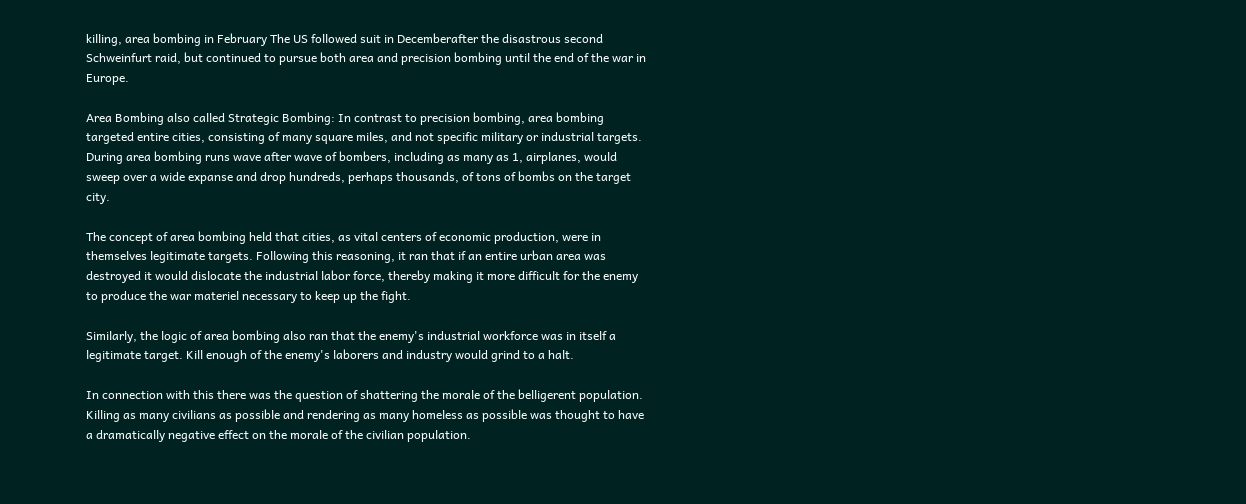killing, area bombing in February The US followed suit in Decemberafter the disastrous second Schweinfurt raid, but continued to pursue both area and precision bombing until the end of the war in Europe.

Area Bombing also called Strategic Bombing: In contrast to precision bombing, area bombing targeted entire cities, consisting of many square miles, and not specific military or industrial targets. During area bombing runs wave after wave of bombers, including as many as 1, airplanes, would sweep over a wide expanse and drop hundreds, perhaps thousands, of tons of bombs on the target city.

The concept of area bombing held that cities, as vital centers of economic production, were in themselves legitimate targets. Following this reasoning, it ran that if an entire urban area was destroyed it would dislocate the industrial labor force, thereby making it more difficult for the enemy to produce the war materiel necessary to keep up the fight.

Similarly, the logic of area bombing also ran that the enemy's industrial workforce was in itself a legitimate target. Kill enough of the enemy's laborers and industry would grind to a halt.

In connection with this there was the question of shattering the morale of the belligerent population. Killing as many civilians as possible and rendering as many homeless as possible was thought to have a dramatically negative effect on the morale of the civilian population.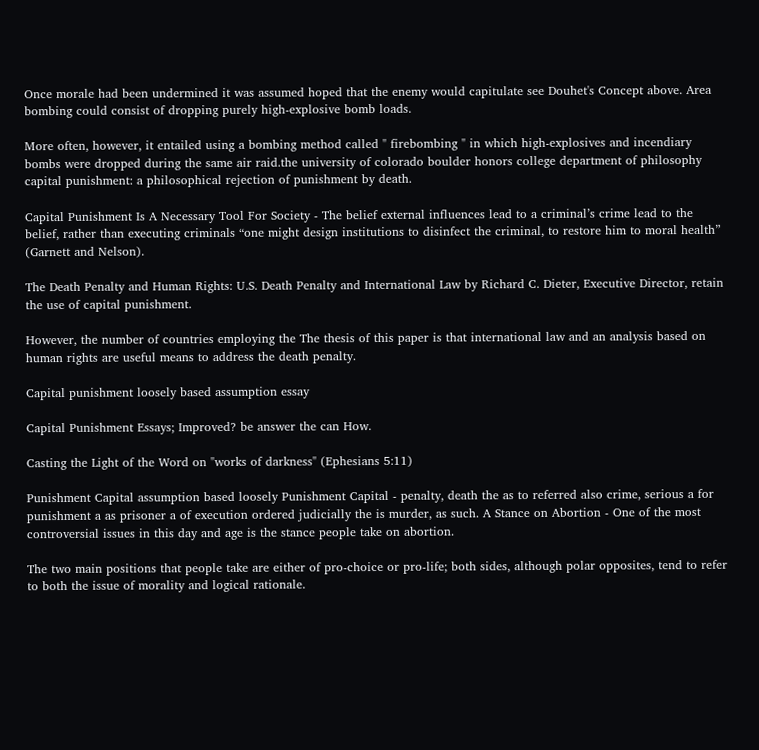Once morale had been undermined it was assumed hoped that the enemy would capitulate see Douhet's Concept above. Area bombing could consist of dropping purely high-explosive bomb loads.

More often, however, it entailed using a bombing method called " firebombing " in which high-explosives and incendiary bombs were dropped during the same air raid.the university of colorado boulder honors college department of philosophy capital punishment: a philosophical rejection of punishment by death.

Capital Punishment Is A Necessary Tool For Society - The belief external influences lead to a criminal’s crime lead to the belief, rather than executing criminals “one might design institutions to disinfect the criminal, to restore him to moral health” (Garnett and Nelson).

The Death Penalty and Human Rights: U.S. Death Penalty and International Law by Richard C. Dieter, Executive Director, retain the use of capital punishment.

However, the number of countries employing the The thesis of this paper is that international law and an analysis based on human rights are useful means to address the death penalty.

Capital punishment loosely based assumption essay

Capital Punishment Essays; Improved? be answer the can How.

Casting the Light of the Word on "works of darkness" (Ephesians 5:11)

Punishment Capital assumption based loosely Punishment Capital - penalty, death the as to referred also crime, serious a for punishment a as prisoner a of execution ordered judicially the is murder, as such. A Stance on Abortion - One of the most controversial issues in this day and age is the stance people take on abortion.

The two main positions that people take are either of pro-choice or pro-life; both sides, although polar opposites, tend to refer to both the issue of morality and logical rationale.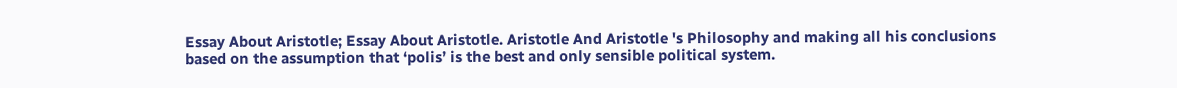Essay About Aristotle; Essay About Aristotle. Aristotle And Aristotle 's Philosophy and making all his conclusions based on the assumption that ‘polis’ is the best and only sensible political system.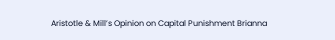Aristotle & Mill’s Opinion on Capital Punishment Brianna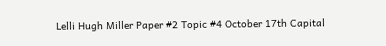Lelli Hugh Miller Paper #2 Topic #4 October 17th Capital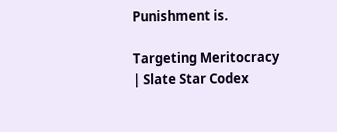Punishment is.

Targeting Meritocracy | Slate Star Codex